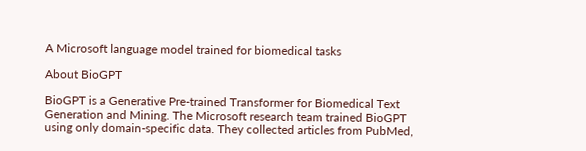A Microsoft language model trained for biomedical tasks

About BioGPT

BioGPT is a Generative Pre-trained Transformer for Biomedical Text Generation and Mining. The Microsoft research team trained BioGPT using only domain-specific data. They collected articles from PubMed,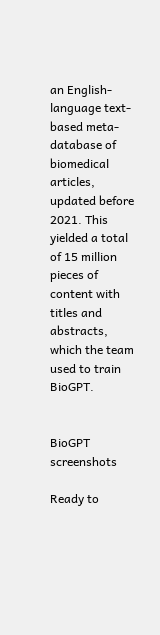an English-language text-based meta-database of biomedical articles, updated before 2021. This yielded a total of 15 million pieces of content with titles and abstracts, which the team used to train BioGPT.


BioGPT screenshots

Ready to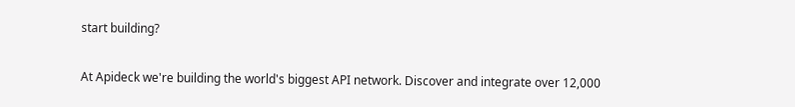start building?

At Apideck we're building the world's biggest API network. Discover and integrate over 12,000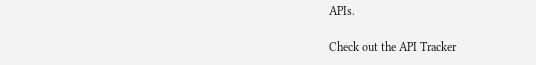APIs.

Check out the API Tracker